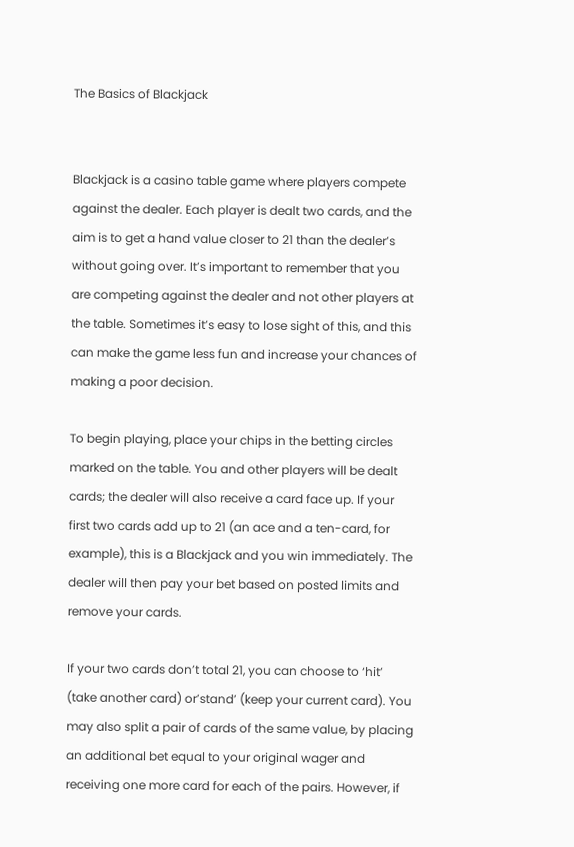The Basics of Blackjack


Blackjack is a casino table game where players compete against the dealer. Each player is dealt two cards, and the aim is to get a hand value closer to 21 than the dealer’s without going over. It’s important to remember that you are competing against the dealer and not other players at the table. Sometimes it’s easy to lose sight of this, and this can make the game less fun and increase your chances of making a poor decision.

To begin playing, place your chips in the betting circles marked on the table. You and other players will be dealt cards; the dealer will also receive a card face up. If your first two cards add up to 21 (an ace and a ten-card, for example), this is a Blackjack and you win immediately. The dealer will then pay your bet based on posted limits and remove your cards.

If your two cards don’t total 21, you can choose to ‘hit’ (take another card) or’stand’ (keep your current card). You may also split a pair of cards of the same value, by placing an additional bet equal to your original wager and receiving one more card for each of the pairs. However, if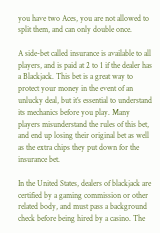you have two Aces, you are not allowed to split them, and can only double once.

A side-bet called insurance is available to all players, and is paid at 2 to 1 if the dealer has a Blackjack. This bet is a great way to protect your money in the event of an unlucky deal, but it’s essential to understand its mechanics before you play. Many players misunderstand the rules of this bet, and end up losing their original bet as well as the extra chips they put down for the insurance bet.

In the United States, dealers of blackjack are certified by a gaming commission or other related body, and must pass a background check before being hired by a casino. The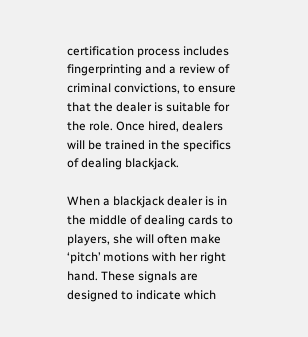certification process includes fingerprinting and a review of criminal convictions, to ensure that the dealer is suitable for the role. Once hired, dealers will be trained in the specifics of dealing blackjack.

When a blackjack dealer is in the middle of dealing cards to players, she will often make ‘pitch’ motions with her right hand. These signals are designed to indicate which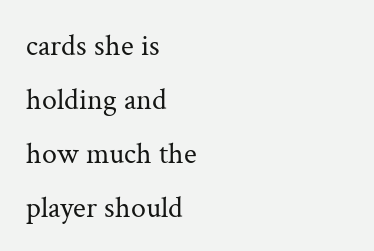cards she is holding and how much the player should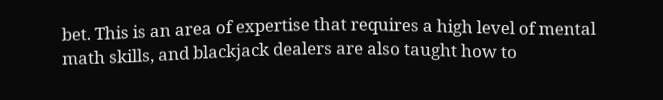bet. This is an area of expertise that requires a high level of mental math skills, and blackjack dealers are also taught how to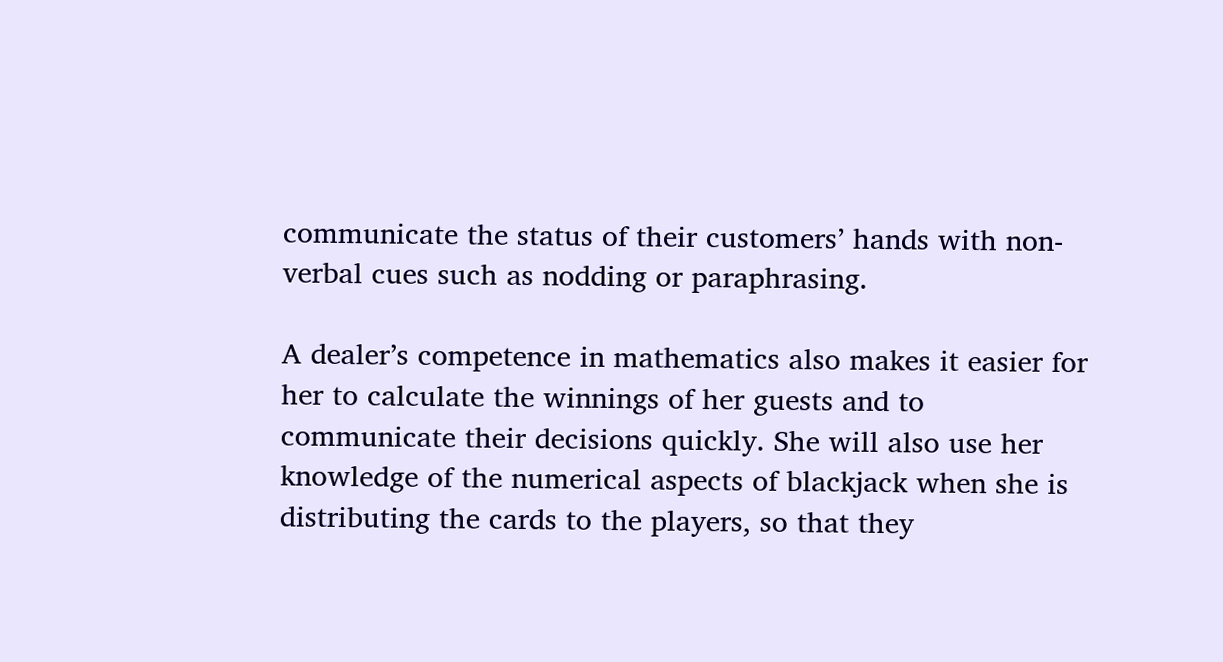communicate the status of their customers’ hands with non-verbal cues such as nodding or paraphrasing.

A dealer’s competence in mathematics also makes it easier for her to calculate the winnings of her guests and to communicate their decisions quickly. She will also use her knowledge of the numerical aspects of blackjack when she is distributing the cards to the players, so that they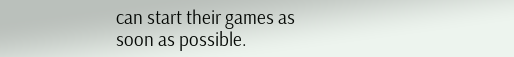can start their games as soon as possible.